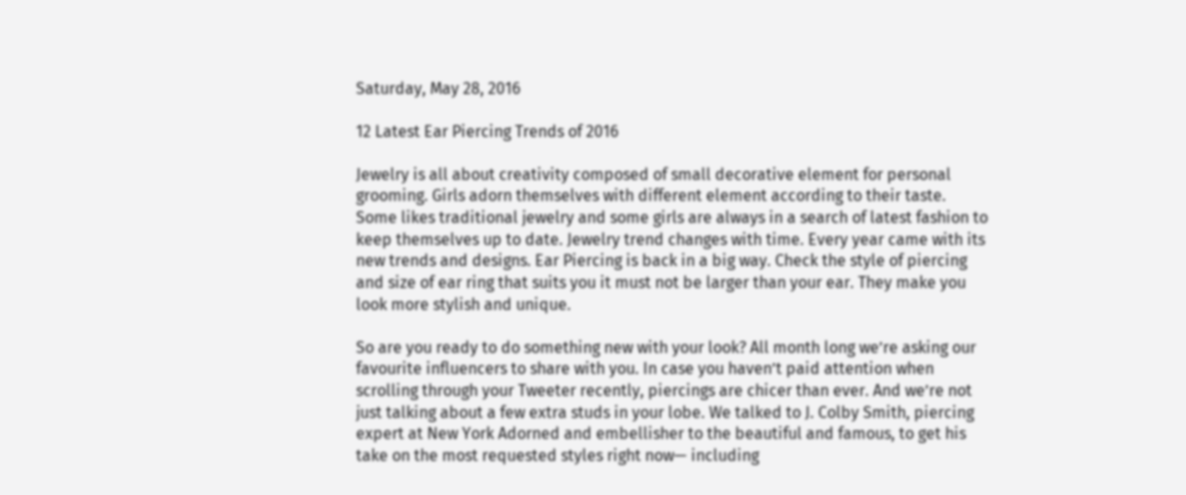Saturday, May 28, 2016

12 Latest Ear Piercing Trends of 2016

Jewelry is all about creativity composed of small decorative element for personal grooming. Girls adorn themselves with different element according to their taste.
Some likes traditional jewelry and some girls are always in a search of latest fashion to keep themselves up to date. Jewelry trend changes with time. Every year came with its new trends and designs. Ear Piercing is back in a big way. Check the style of piercing and size of ear ring that suits you it must not be larger than your ear. They make you look more stylish and unique.

So are you ready to do something new with your look? All month long we’re asking our favourite influencers to share with you. In case you haven’t paid attention when scrolling through your Tweeter recently, piercings are chicer than ever. And we’re not just talking about a few extra studs in your lobe. We talked to J. Colby Smith, piercing expert at New York Adorned and embellisher to the beautiful and famous, to get his take on the most requested styles right now— including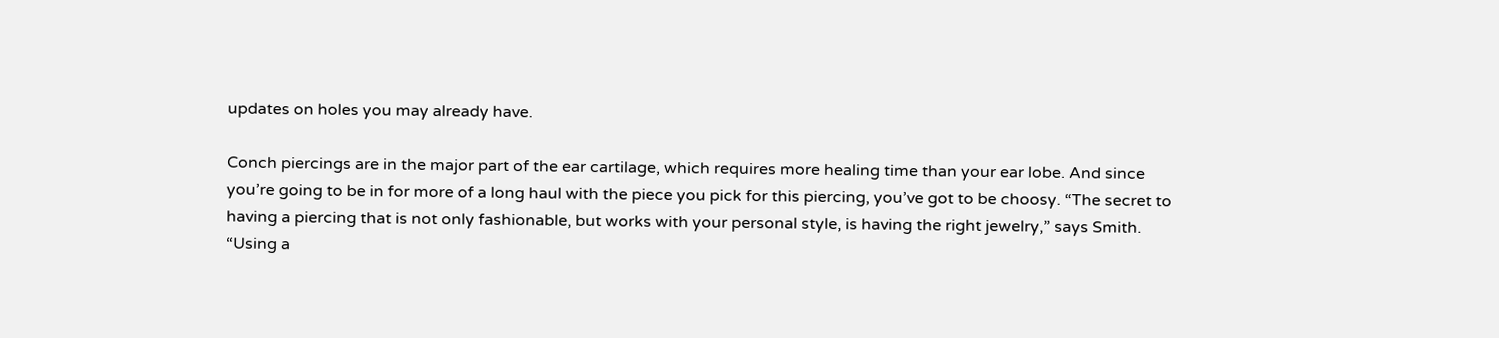updates on holes you may already have.

Conch piercings are in the major part of the ear cartilage, which requires more healing time than your ear lobe. And since you’re going to be in for more of a long haul with the piece you pick for this piercing, you’ve got to be choosy. “The secret to having a piercing that is not only fashionable, but works with your personal style, is having the right jewelry,” says Smith. “Using a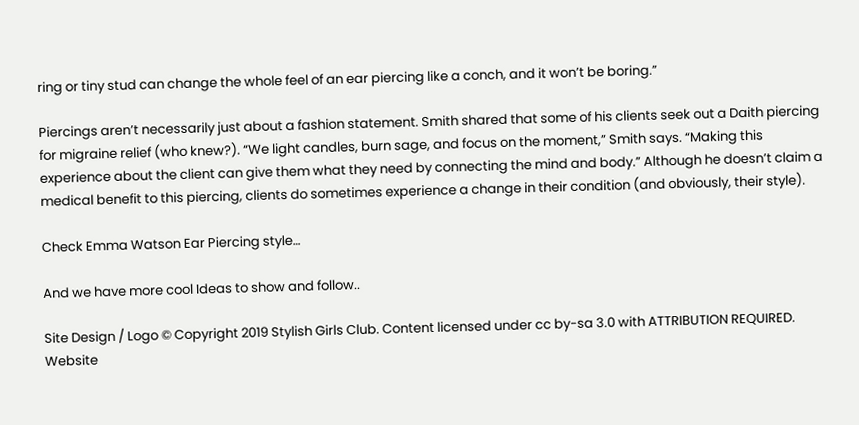ring or tiny stud can change the whole feel of an ear piercing like a conch, and it won’t be boring.”

Piercings aren’t necessarily just about a fashion statement. Smith shared that some of his clients seek out a Daith piercing for migraine relief (who knew?). “We light candles, burn sage, and focus on the moment,” Smith says. “Making this experience about the client can give them what they need by connecting the mind and body.” Although he doesn’t claim a medical benefit to this piercing, clients do sometimes experience a change in their condition (and obviously, their style).

Check Emma Watson Ear Piercing style…

And we have more cool Ideas to show and follow..

Site Design / Logo © Copyright 2019 Stylish Girls Club. Content licensed under cc by-sa 3.0 with ATTRIBUTION REQUIRED.
Website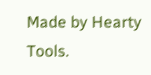Made by Hearty Tools.